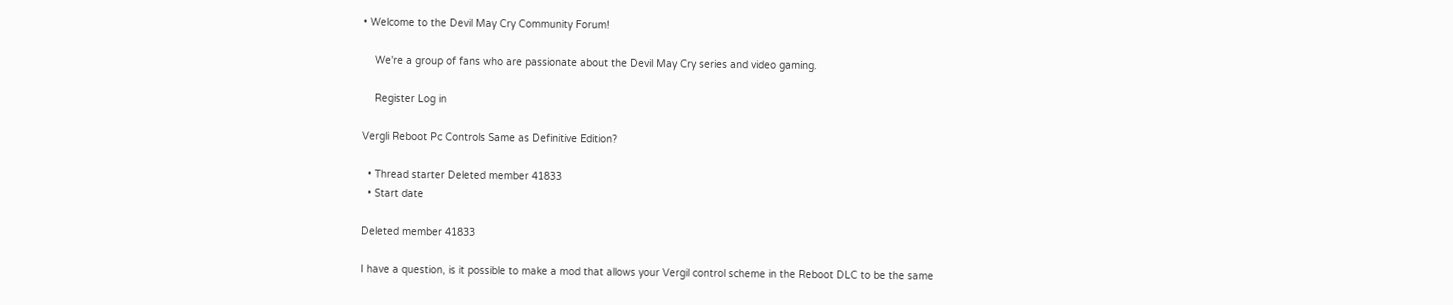• Welcome to the Devil May Cry Community Forum!

    We're a group of fans who are passionate about the Devil May Cry series and video gaming.

    Register Log in

Vergli Reboot Pc Controls Same as Definitive Edition?

  • Thread starter Deleted member 41833
  • Start date

Deleted member 41833

I have a question, is it possible to make a mod that allows your Vergil control scheme in the Reboot DLC to be the same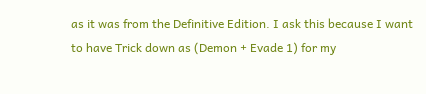as it was from the Definitive Edition. I ask this because I want to have Trick down as (Demon + Evade 1) for my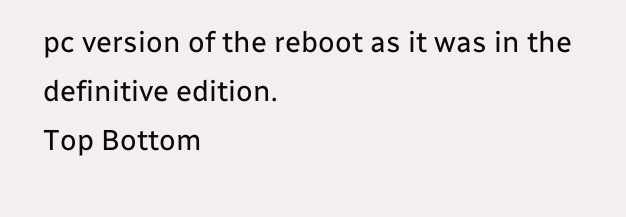pc version of the reboot as it was in the definitive edition.
Top Bottom